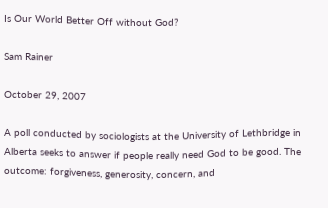Is Our World Better Off without God?

Sam Rainer

October 29, 2007

A poll conducted by sociologists at the University of Lethbridge in Alberta seeks to answer if people really need God to be good. The outcome: forgiveness, generosity, concern, and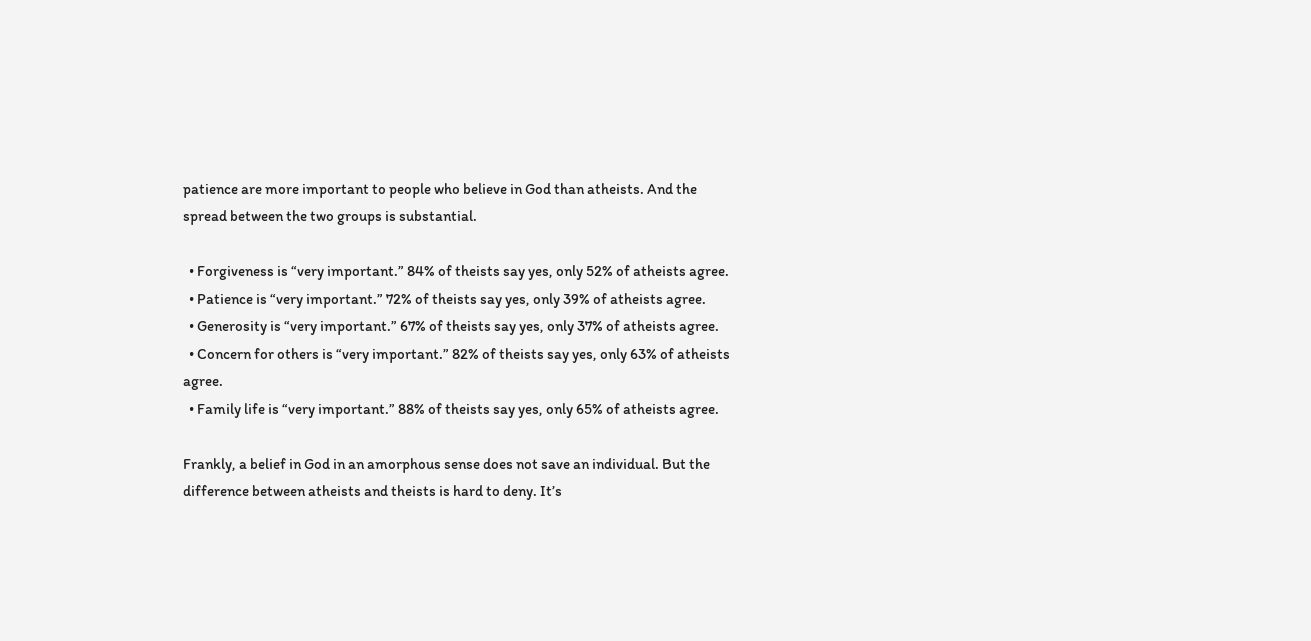patience are more important to people who believe in God than atheists. And the spread between the two groups is substantial.

  • Forgiveness is “very important.” 84% of theists say yes, only 52% of atheists agree.
  • Patience is “very important.” 72% of theists say yes, only 39% of atheists agree.
  • Generosity is “very important.” 67% of theists say yes, only 37% of atheists agree.
  • Concern for others is “very important.” 82% of theists say yes, only 63% of atheists agree.
  • Family life is “very important.” 88% of theists say yes, only 65% of atheists agree.

Frankly, a belief in God in an amorphous sense does not save an individual. But the difference between atheists and theists is hard to deny. It’s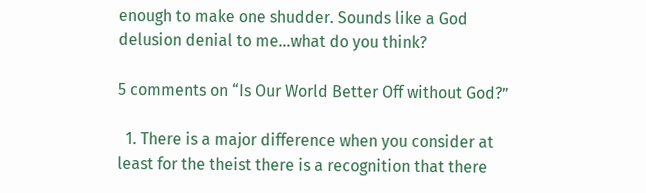enough to make one shudder. Sounds like a God delusion denial to me…what do you think?

5 comments on “Is Our World Better Off without God?”

  1. There is a major difference when you consider at least for the theist there is a recognition that there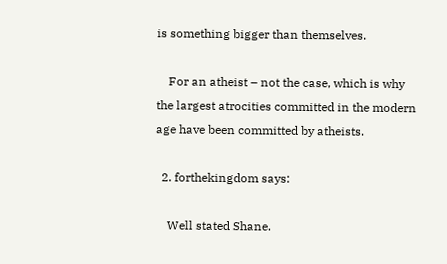is something bigger than themselves.

    For an atheist – not the case, which is why the largest atrocities committed in the modern age have been committed by atheists.

  2. forthekingdom says:

    Well stated Shane.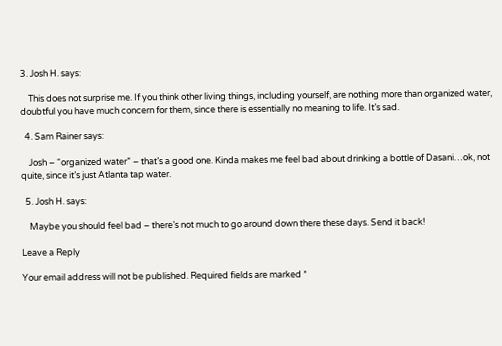3. Josh H. says:

    This does not surprise me. If you think other living things, including yourself, are nothing more than organized water, doubtful you have much concern for them, since there is essentially no meaning to life. It’s sad.

  4. Sam Rainer says:

    Josh – “organized water” – that’s a good one. Kinda makes me feel bad about drinking a bottle of Dasani…ok, not quite, since it’s just Atlanta tap water.

  5. Josh H. says:

    Maybe you should feel bad – there’s not much to go around down there these days. Send it back!

Leave a Reply

Your email address will not be published. Required fields are marked *